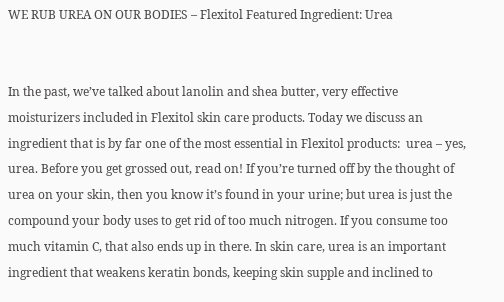WE RUB UREA ON OUR BODIES – Flexitol Featured Ingredient: Urea


In the past, we’ve talked about lanolin and shea butter, very effective moisturizers included in Flexitol skin care products. Today we discuss an ingredient that is by far one of the most essential in Flexitol products:  urea – yes, urea. Before you get grossed out, read on! If you’re turned off by the thought of urea on your skin, then you know it’s found in your urine; but urea is just the compound your body uses to get rid of too much nitrogen. If you consume too much vitamin C, that also ends up in there. In skin care, urea is an important ingredient that weakens keratin bonds, keeping skin supple and inclined to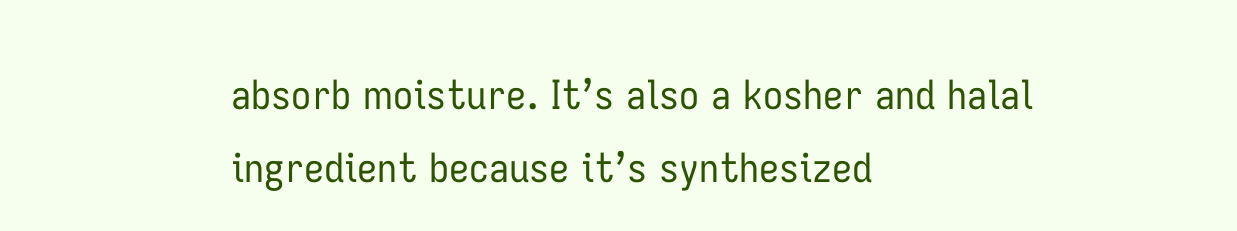absorb moisture. It’s also a kosher and halal ingredient because it’s synthesized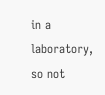in a laboratory, so not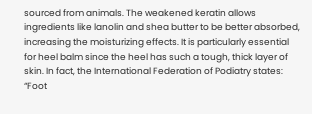sourced from animals. The weakened keratin allows ingredients like lanolin and shea butter to be better absorbed, increasing the moisturizing effects. It is particularly essential for heel balm since the heel has such a tough, thick layer of skin. In fact, the International Federation of Podiatry states: “Foot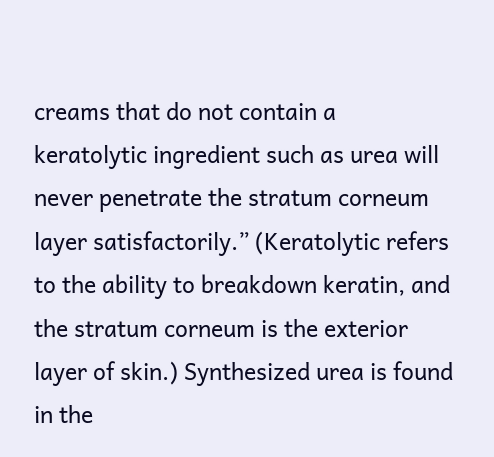creams that do not contain a keratolytic ingredient such as urea will never penetrate the stratum corneum layer satisfactorily.” (Keratolytic refers to the ability to breakdown keratin, and the stratum corneum is the exterior layer of skin.) Synthesized urea is found in the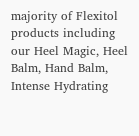majority of Flexitol products including our Heel Magic, Heel Balm, Hand Balm, Intense Hydrating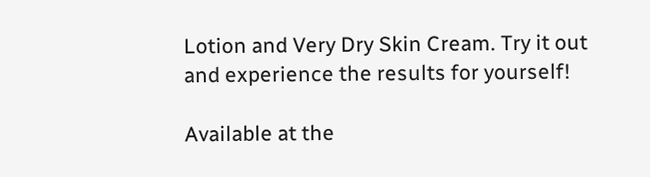Lotion and Very Dry Skin Cream. Try it out and experience the results for yourself!

Available at the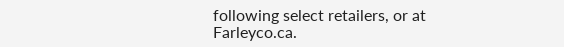following select retailers, or at Farleyco.ca.